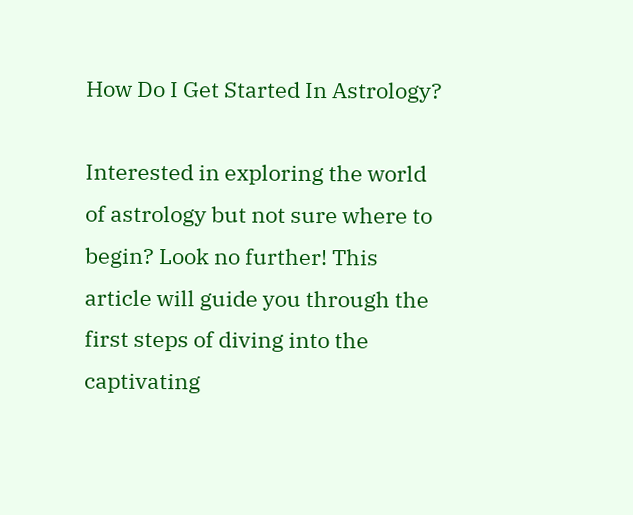How Do I Get Started In Astrology?

Interested in exploring the world of astrology but not sure where to begin? Look no further! This article will guide you through the first steps of diving into the captivating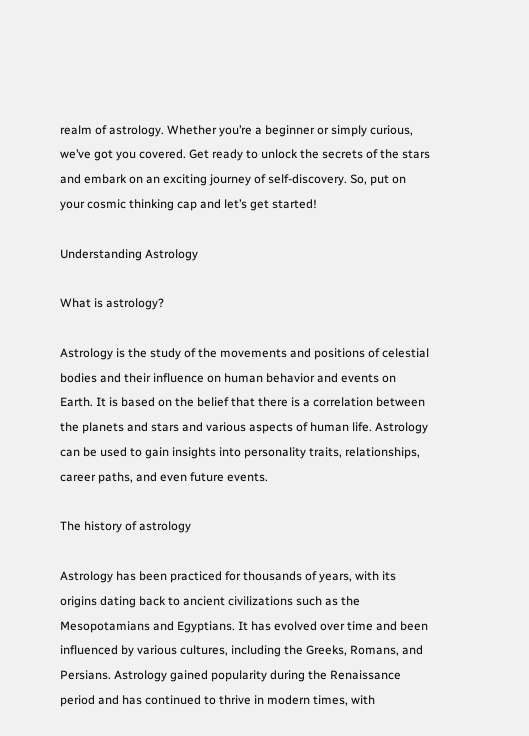realm of astrology. Whether you’re a beginner or simply curious, we’ve got you covered. Get ready to unlock the secrets of the stars and embark on an exciting journey of self-discovery. So, put on your cosmic thinking cap and let’s get started!

Understanding Astrology

What is astrology?

Astrology is the study of the movements and positions of celestial bodies and their influence on human behavior and events on Earth. It is based on the belief that there is a correlation between the planets and stars and various aspects of human life. Astrology can be used to gain insights into personality traits, relationships, career paths, and even future events.

The history of astrology

Astrology has been practiced for thousands of years, with its origins dating back to ancient civilizations such as the Mesopotamians and Egyptians. It has evolved over time and been influenced by various cultures, including the Greeks, Romans, and Persians. Astrology gained popularity during the Renaissance period and has continued to thrive in modern times, with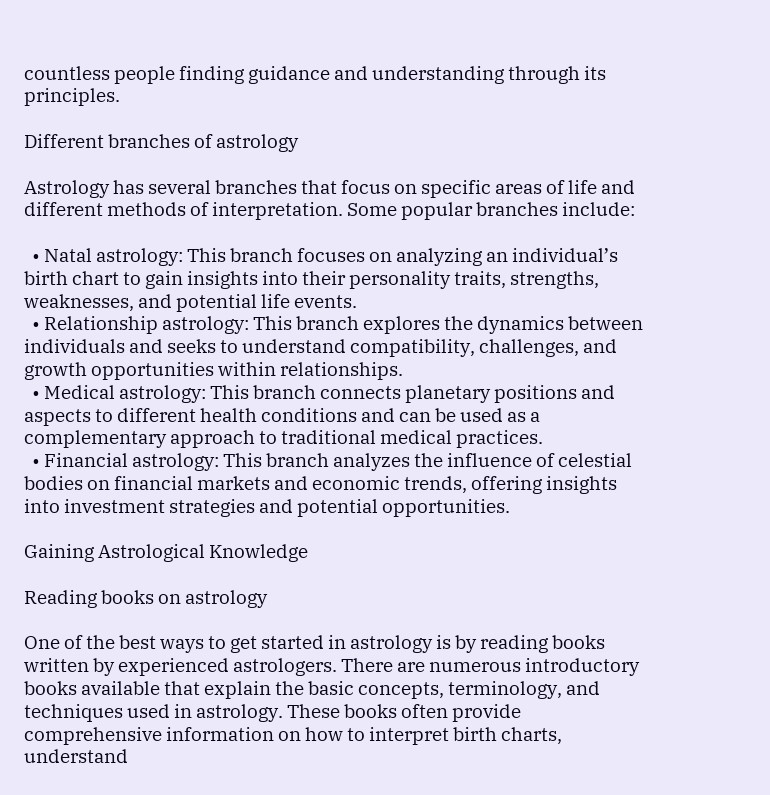countless people finding guidance and understanding through its principles.

Different branches of astrology

Astrology has several branches that focus on specific areas of life and different methods of interpretation. Some popular branches include:

  • Natal astrology: This branch focuses on analyzing an individual’s birth chart to gain insights into their personality traits, strengths, weaknesses, and potential life events.
  • Relationship astrology: This branch explores the dynamics between individuals and seeks to understand compatibility, challenges, and growth opportunities within relationships.
  • Medical astrology: This branch connects planetary positions and aspects to different health conditions and can be used as a complementary approach to traditional medical practices.
  • Financial astrology: This branch analyzes the influence of celestial bodies on financial markets and economic trends, offering insights into investment strategies and potential opportunities.

Gaining Astrological Knowledge

Reading books on astrology

One of the best ways to get started in astrology is by reading books written by experienced astrologers. There are numerous introductory books available that explain the basic concepts, terminology, and techniques used in astrology. These books often provide comprehensive information on how to interpret birth charts, understand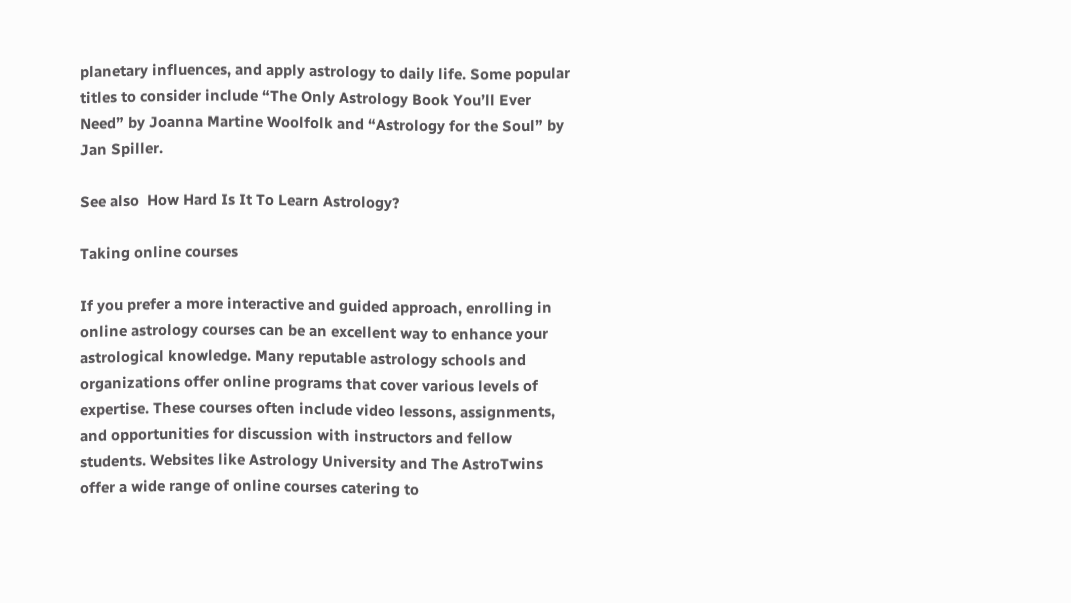planetary influences, and apply astrology to daily life. Some popular titles to consider include “The Only Astrology Book You’ll Ever Need” by Joanna Martine Woolfolk and “Astrology for the Soul” by Jan Spiller.

See also  How Hard Is It To Learn Astrology?

Taking online courses

If you prefer a more interactive and guided approach, enrolling in online astrology courses can be an excellent way to enhance your astrological knowledge. Many reputable astrology schools and organizations offer online programs that cover various levels of expertise. These courses often include video lessons, assignments, and opportunities for discussion with instructors and fellow students. Websites like Astrology University and The AstroTwins offer a wide range of online courses catering to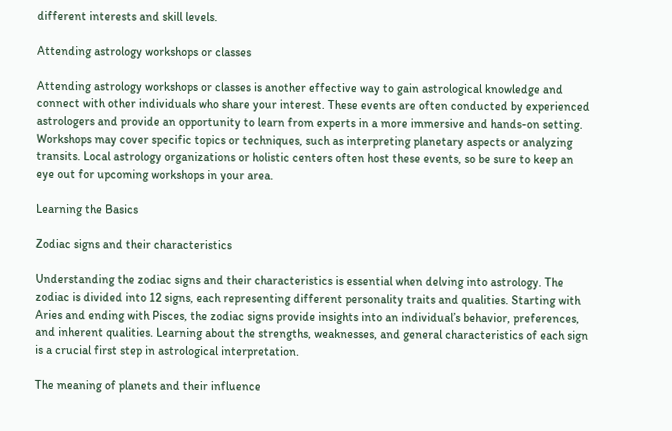different interests and skill levels.

Attending astrology workshops or classes

Attending astrology workshops or classes is another effective way to gain astrological knowledge and connect with other individuals who share your interest. These events are often conducted by experienced astrologers and provide an opportunity to learn from experts in a more immersive and hands-on setting. Workshops may cover specific topics or techniques, such as interpreting planetary aspects or analyzing transits. Local astrology organizations or holistic centers often host these events, so be sure to keep an eye out for upcoming workshops in your area.

Learning the Basics

Zodiac signs and their characteristics

Understanding the zodiac signs and their characteristics is essential when delving into astrology. The zodiac is divided into 12 signs, each representing different personality traits and qualities. Starting with Aries and ending with Pisces, the zodiac signs provide insights into an individual’s behavior, preferences, and inherent qualities. Learning about the strengths, weaknesses, and general characteristics of each sign is a crucial first step in astrological interpretation.

The meaning of planets and their influence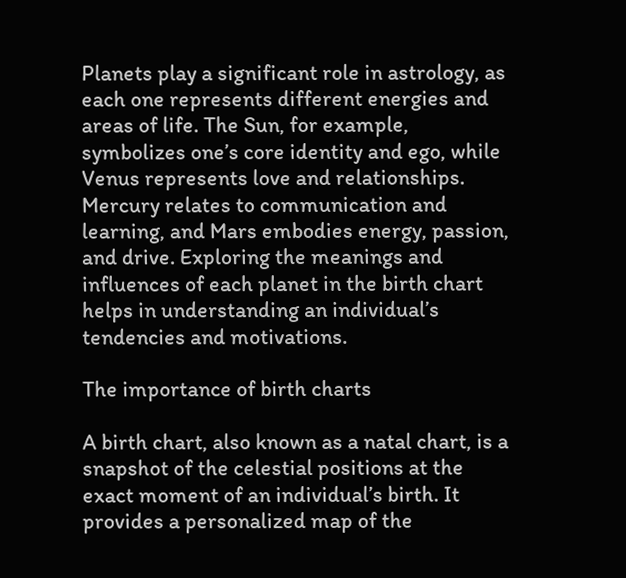Planets play a significant role in astrology, as each one represents different energies and areas of life. The Sun, for example, symbolizes one’s core identity and ego, while Venus represents love and relationships. Mercury relates to communication and learning, and Mars embodies energy, passion, and drive. Exploring the meanings and influences of each planet in the birth chart helps in understanding an individual’s tendencies and motivations.

The importance of birth charts

A birth chart, also known as a natal chart, is a snapshot of the celestial positions at the exact moment of an individual’s birth. It provides a personalized map of the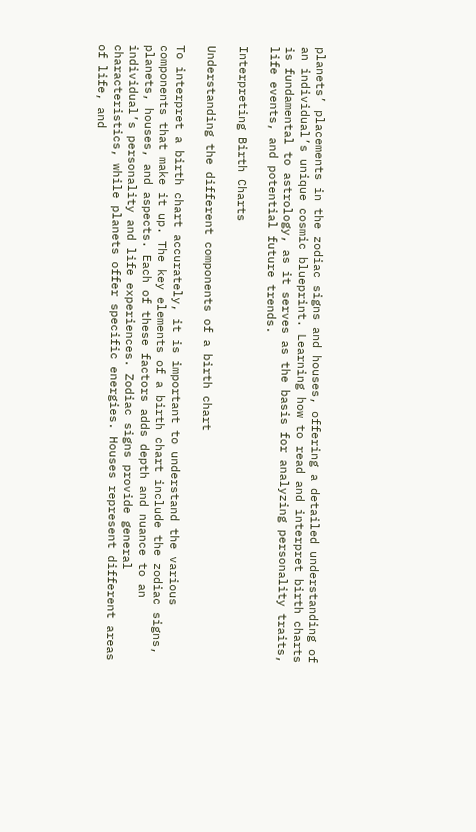planets’ placements in the zodiac signs and houses, offering a detailed understanding of an individual’s unique cosmic blueprint. Learning how to read and interpret birth charts is fundamental to astrology, as it serves as the basis for analyzing personality traits, life events, and potential future trends.

Interpreting Birth Charts

Understanding the different components of a birth chart

To interpret a birth chart accurately, it is important to understand the various components that make it up. The key elements of a birth chart include the zodiac signs, planets, houses, and aspects. Each of these factors adds depth and nuance to an individual’s personality and life experiences. Zodiac signs provide general characteristics, while planets offer specific energies. Houses represent different areas of life, and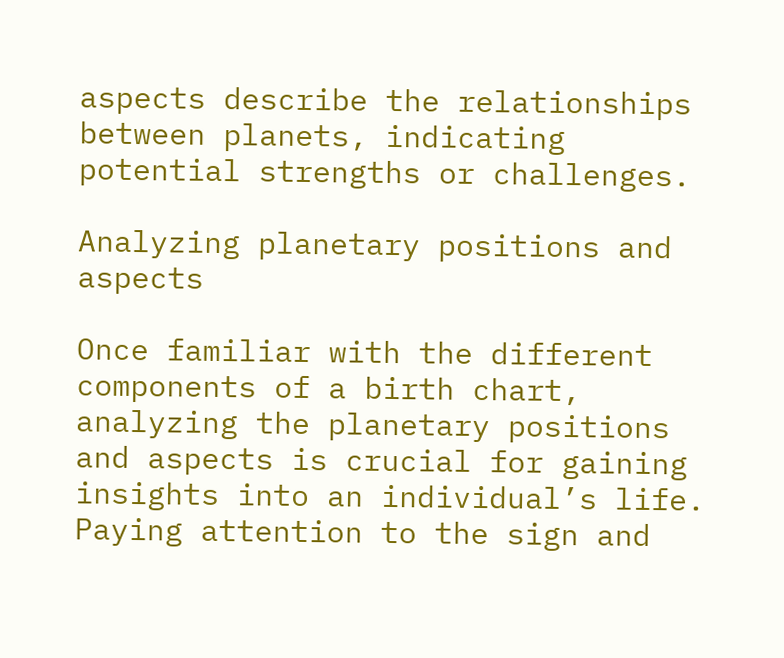aspects describe the relationships between planets, indicating potential strengths or challenges.

Analyzing planetary positions and aspects

Once familiar with the different components of a birth chart, analyzing the planetary positions and aspects is crucial for gaining insights into an individual’s life. Paying attention to the sign and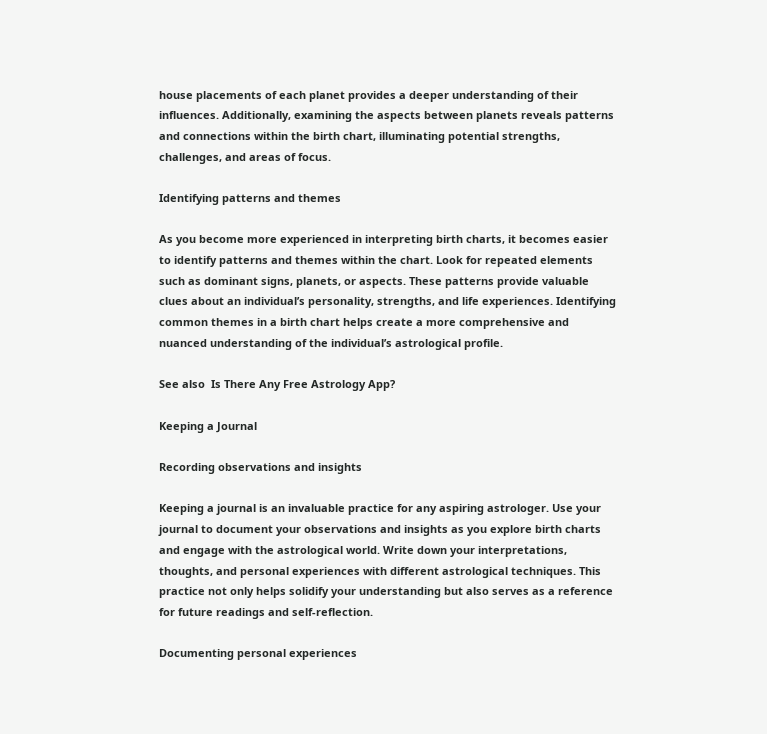house placements of each planet provides a deeper understanding of their influences. Additionally, examining the aspects between planets reveals patterns and connections within the birth chart, illuminating potential strengths, challenges, and areas of focus.

Identifying patterns and themes

As you become more experienced in interpreting birth charts, it becomes easier to identify patterns and themes within the chart. Look for repeated elements such as dominant signs, planets, or aspects. These patterns provide valuable clues about an individual’s personality, strengths, and life experiences. Identifying common themes in a birth chart helps create a more comprehensive and nuanced understanding of the individual’s astrological profile.

See also  Is There Any Free Astrology App?

Keeping a Journal

Recording observations and insights

Keeping a journal is an invaluable practice for any aspiring astrologer. Use your journal to document your observations and insights as you explore birth charts and engage with the astrological world. Write down your interpretations, thoughts, and personal experiences with different astrological techniques. This practice not only helps solidify your understanding but also serves as a reference for future readings and self-reflection.

Documenting personal experiences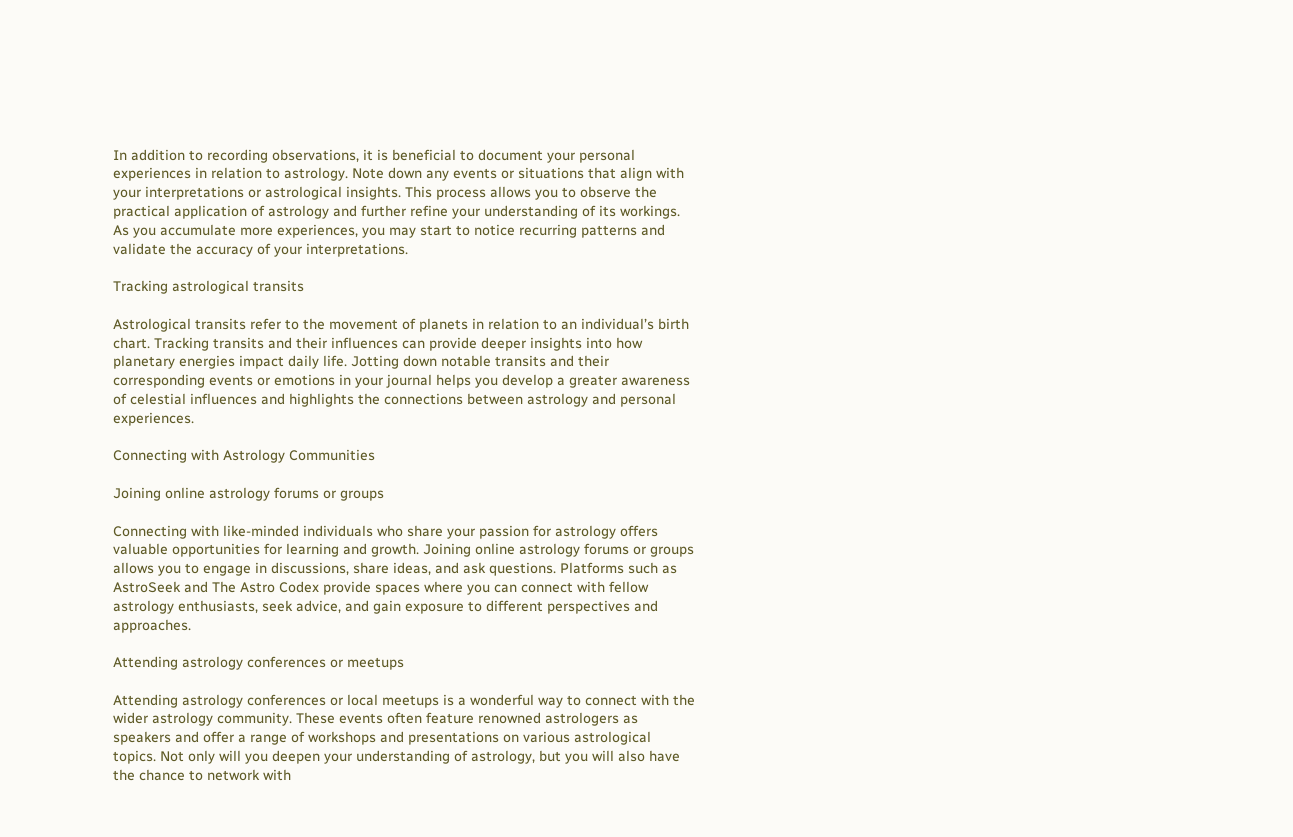In addition to recording observations, it is beneficial to document your personal experiences in relation to astrology. Note down any events or situations that align with your interpretations or astrological insights. This process allows you to observe the practical application of astrology and further refine your understanding of its workings. As you accumulate more experiences, you may start to notice recurring patterns and validate the accuracy of your interpretations.

Tracking astrological transits

Astrological transits refer to the movement of planets in relation to an individual’s birth chart. Tracking transits and their influences can provide deeper insights into how planetary energies impact daily life. Jotting down notable transits and their corresponding events or emotions in your journal helps you develop a greater awareness of celestial influences and highlights the connections between astrology and personal experiences.

Connecting with Astrology Communities

Joining online astrology forums or groups

Connecting with like-minded individuals who share your passion for astrology offers valuable opportunities for learning and growth. Joining online astrology forums or groups allows you to engage in discussions, share ideas, and ask questions. Platforms such as AstroSeek and The Astro Codex provide spaces where you can connect with fellow astrology enthusiasts, seek advice, and gain exposure to different perspectives and approaches.

Attending astrology conferences or meetups

Attending astrology conferences or local meetups is a wonderful way to connect with the wider astrology community. These events often feature renowned astrologers as speakers and offer a range of workshops and presentations on various astrological topics. Not only will you deepen your understanding of astrology, but you will also have the chance to network with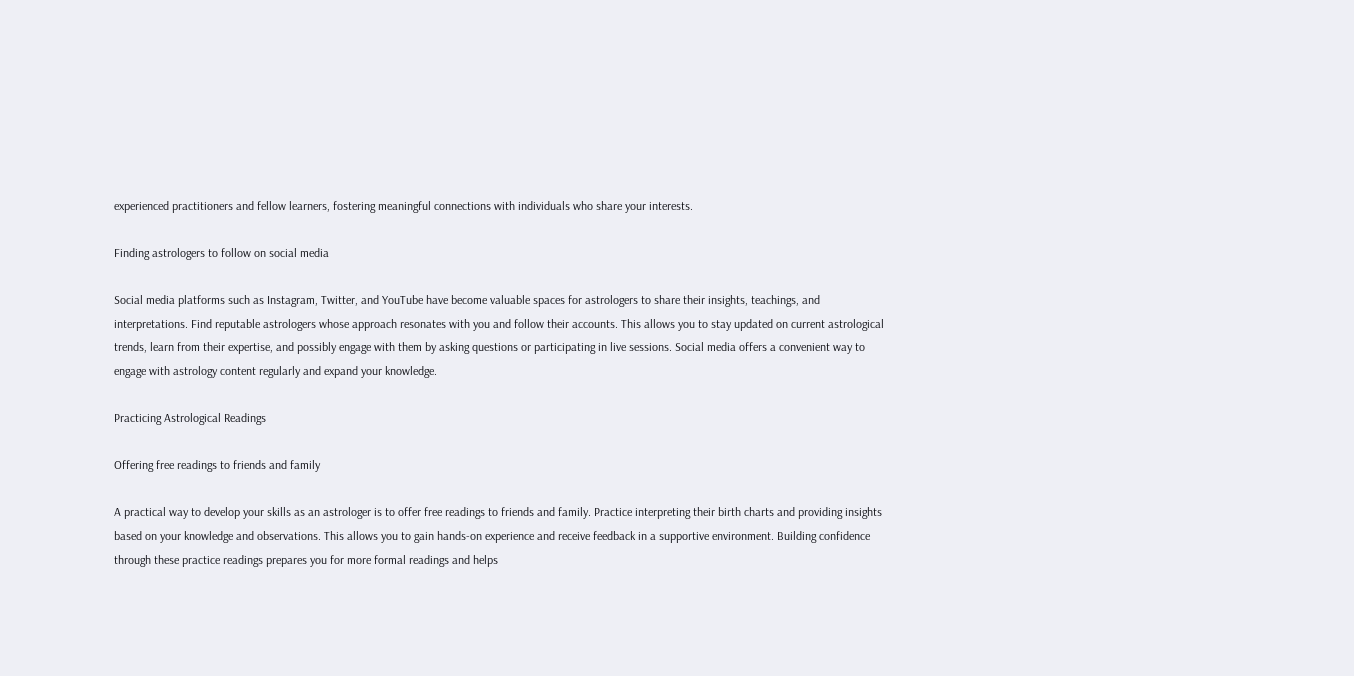experienced practitioners and fellow learners, fostering meaningful connections with individuals who share your interests.

Finding astrologers to follow on social media

Social media platforms such as Instagram, Twitter, and YouTube have become valuable spaces for astrologers to share their insights, teachings, and interpretations. Find reputable astrologers whose approach resonates with you and follow their accounts. This allows you to stay updated on current astrological trends, learn from their expertise, and possibly engage with them by asking questions or participating in live sessions. Social media offers a convenient way to engage with astrology content regularly and expand your knowledge.

Practicing Astrological Readings

Offering free readings to friends and family

A practical way to develop your skills as an astrologer is to offer free readings to friends and family. Practice interpreting their birth charts and providing insights based on your knowledge and observations. This allows you to gain hands-on experience and receive feedback in a supportive environment. Building confidence through these practice readings prepares you for more formal readings and helps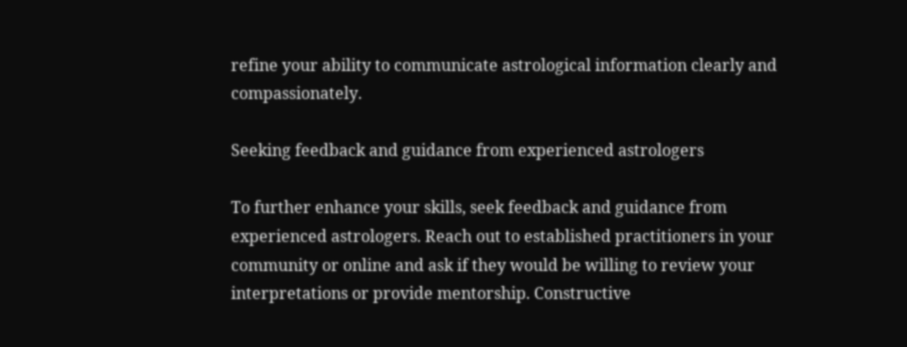refine your ability to communicate astrological information clearly and compassionately.

Seeking feedback and guidance from experienced astrologers

To further enhance your skills, seek feedback and guidance from experienced astrologers. Reach out to established practitioners in your community or online and ask if they would be willing to review your interpretations or provide mentorship. Constructive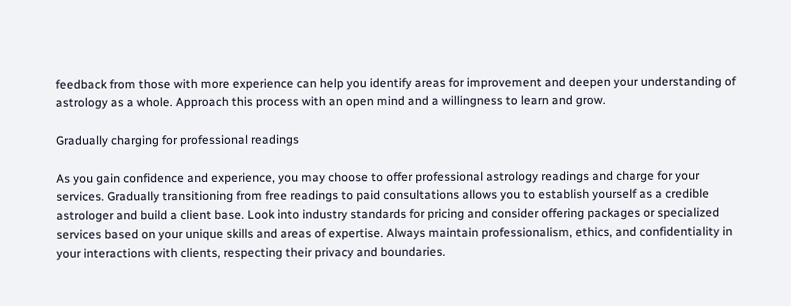feedback from those with more experience can help you identify areas for improvement and deepen your understanding of astrology as a whole. Approach this process with an open mind and a willingness to learn and grow.

Gradually charging for professional readings

As you gain confidence and experience, you may choose to offer professional astrology readings and charge for your services. Gradually transitioning from free readings to paid consultations allows you to establish yourself as a credible astrologer and build a client base. Look into industry standards for pricing and consider offering packages or specialized services based on your unique skills and areas of expertise. Always maintain professionalism, ethics, and confidentiality in your interactions with clients, respecting their privacy and boundaries.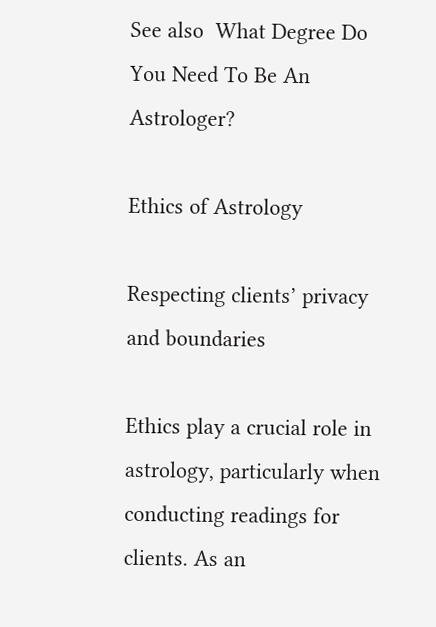See also  What Degree Do You Need To Be An Astrologer?

Ethics of Astrology

Respecting clients’ privacy and boundaries

Ethics play a crucial role in astrology, particularly when conducting readings for clients. As an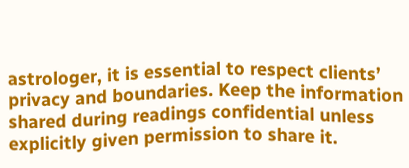astrologer, it is essential to respect clients’ privacy and boundaries. Keep the information shared during readings confidential unless explicitly given permission to share it.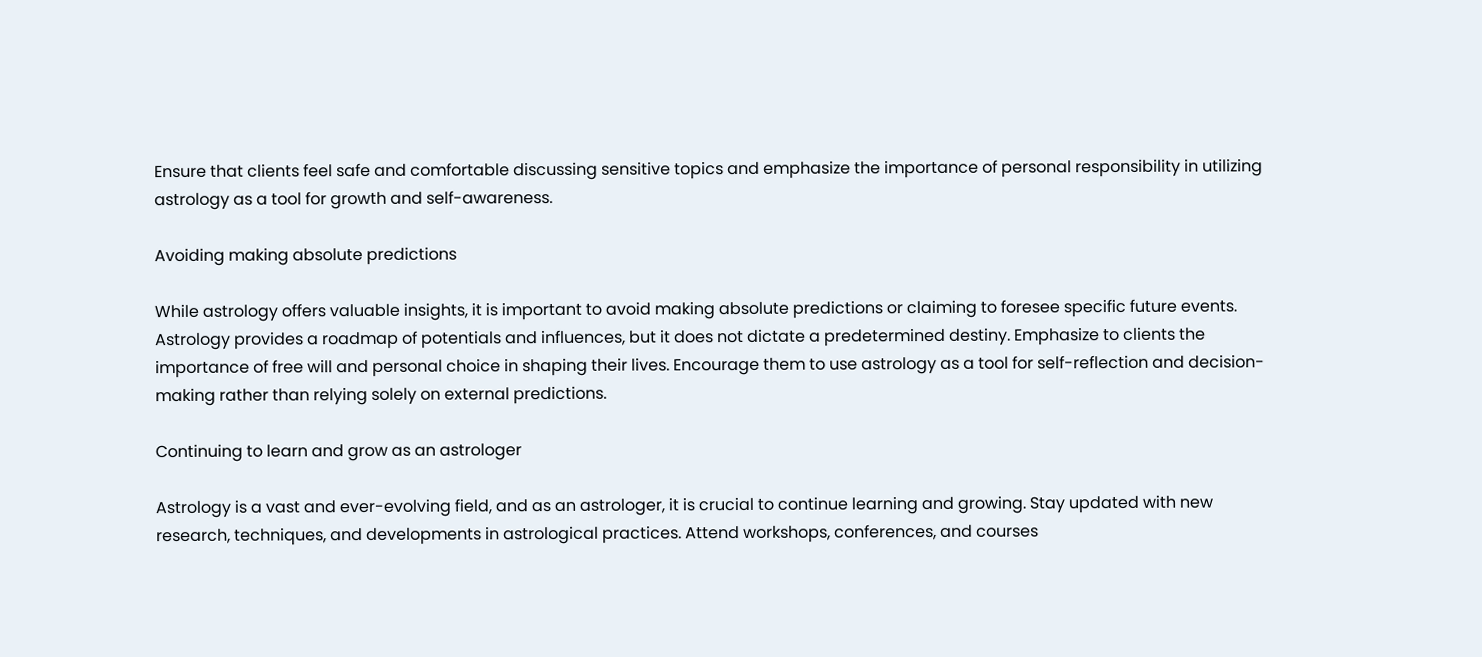Ensure that clients feel safe and comfortable discussing sensitive topics and emphasize the importance of personal responsibility in utilizing astrology as a tool for growth and self-awareness.

Avoiding making absolute predictions

While astrology offers valuable insights, it is important to avoid making absolute predictions or claiming to foresee specific future events. Astrology provides a roadmap of potentials and influences, but it does not dictate a predetermined destiny. Emphasize to clients the importance of free will and personal choice in shaping their lives. Encourage them to use astrology as a tool for self-reflection and decision-making rather than relying solely on external predictions.

Continuing to learn and grow as an astrologer

Astrology is a vast and ever-evolving field, and as an astrologer, it is crucial to continue learning and growing. Stay updated with new research, techniques, and developments in astrological practices. Attend workshops, conferences, and courses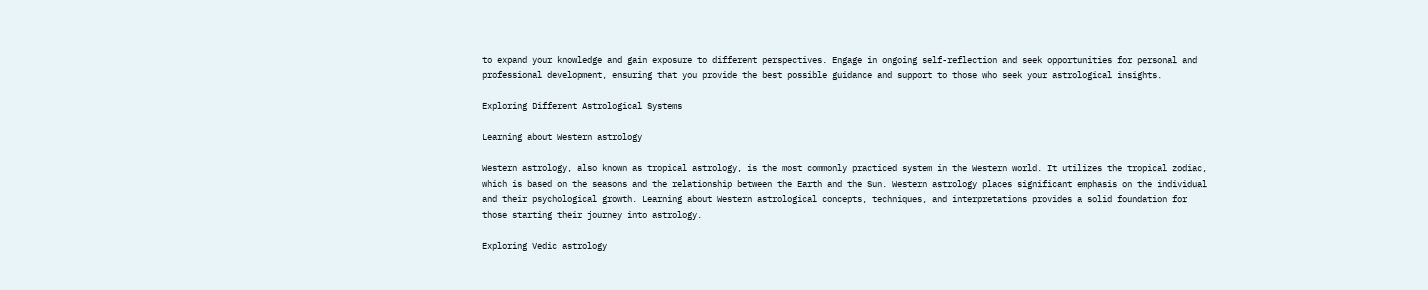to expand your knowledge and gain exposure to different perspectives. Engage in ongoing self-reflection and seek opportunities for personal and professional development, ensuring that you provide the best possible guidance and support to those who seek your astrological insights.

Exploring Different Astrological Systems

Learning about Western astrology

Western astrology, also known as tropical astrology, is the most commonly practiced system in the Western world. It utilizes the tropical zodiac, which is based on the seasons and the relationship between the Earth and the Sun. Western astrology places significant emphasis on the individual and their psychological growth. Learning about Western astrological concepts, techniques, and interpretations provides a solid foundation for those starting their journey into astrology.

Exploring Vedic astrology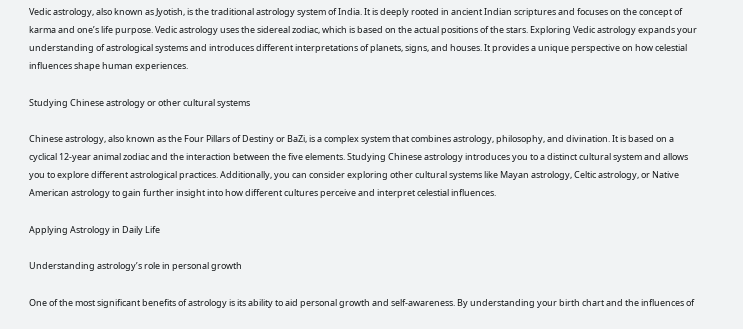Vedic astrology, also known as Jyotish, is the traditional astrology system of India. It is deeply rooted in ancient Indian scriptures and focuses on the concept of karma and one’s life purpose. Vedic astrology uses the sidereal zodiac, which is based on the actual positions of the stars. Exploring Vedic astrology expands your understanding of astrological systems and introduces different interpretations of planets, signs, and houses. It provides a unique perspective on how celestial influences shape human experiences.

Studying Chinese astrology or other cultural systems

Chinese astrology, also known as the Four Pillars of Destiny or BaZi, is a complex system that combines astrology, philosophy, and divination. It is based on a cyclical 12-year animal zodiac and the interaction between the five elements. Studying Chinese astrology introduces you to a distinct cultural system and allows you to explore different astrological practices. Additionally, you can consider exploring other cultural systems like Mayan astrology, Celtic astrology, or Native American astrology to gain further insight into how different cultures perceive and interpret celestial influences.

Applying Astrology in Daily Life

Understanding astrology’s role in personal growth

One of the most significant benefits of astrology is its ability to aid personal growth and self-awareness. By understanding your birth chart and the influences of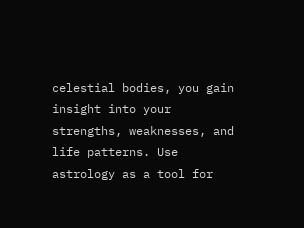celestial bodies, you gain insight into your strengths, weaknesses, and life patterns. Use astrology as a tool for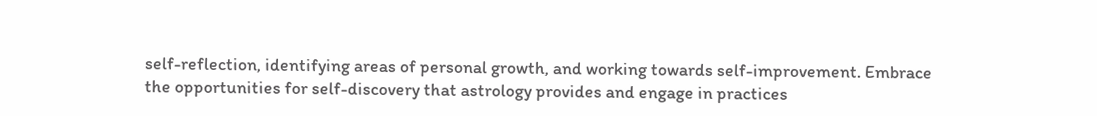self-reflection, identifying areas of personal growth, and working towards self-improvement. Embrace the opportunities for self-discovery that astrology provides and engage in practices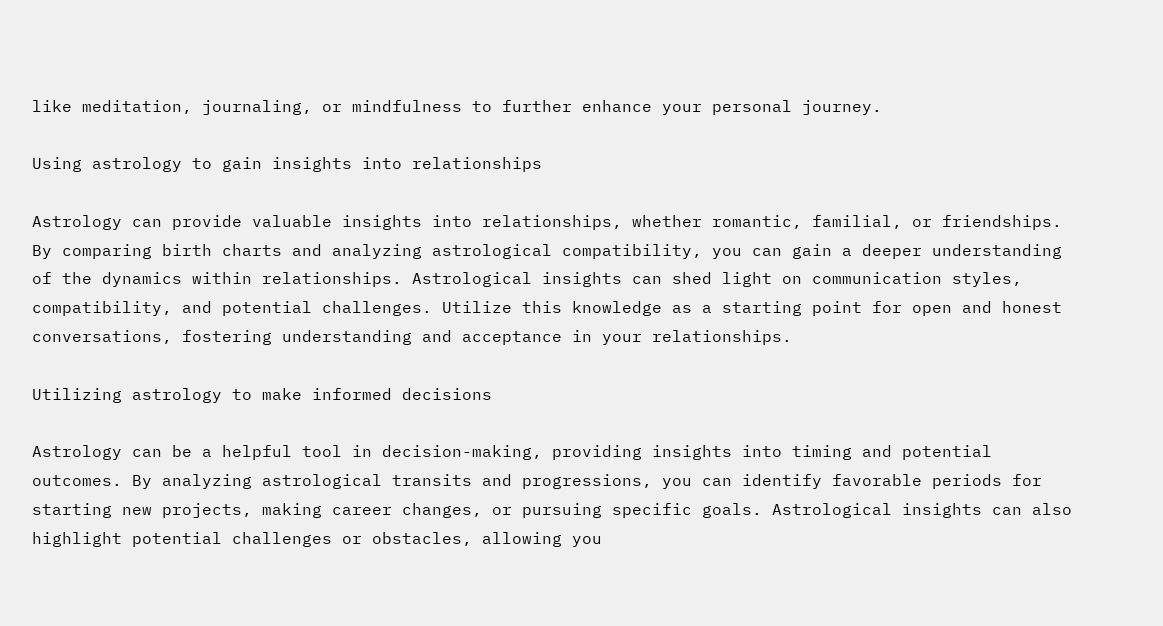like meditation, journaling, or mindfulness to further enhance your personal journey.

Using astrology to gain insights into relationships

Astrology can provide valuable insights into relationships, whether romantic, familial, or friendships. By comparing birth charts and analyzing astrological compatibility, you can gain a deeper understanding of the dynamics within relationships. Astrological insights can shed light on communication styles, compatibility, and potential challenges. Utilize this knowledge as a starting point for open and honest conversations, fostering understanding and acceptance in your relationships.

Utilizing astrology to make informed decisions

Astrology can be a helpful tool in decision-making, providing insights into timing and potential outcomes. By analyzing astrological transits and progressions, you can identify favorable periods for starting new projects, making career changes, or pursuing specific goals. Astrological insights can also highlight potential challenges or obstacles, allowing you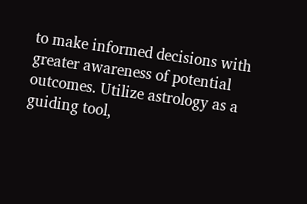to make informed decisions with greater awareness of potential outcomes. Utilize astrology as a guiding tool,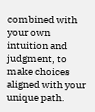combined with your own intuition and judgment, to make choices aligned with your unique path.